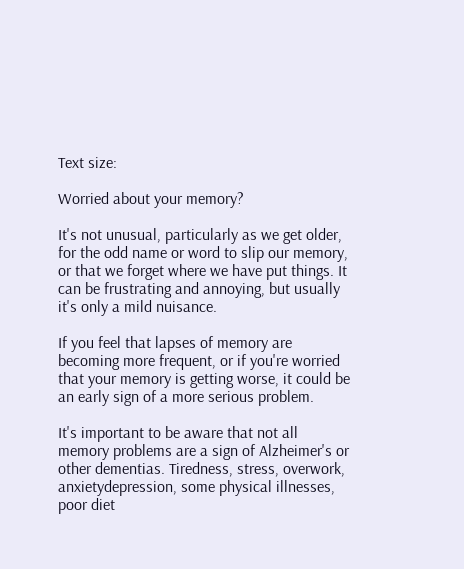Text size:

Worried about your memory?

It's not unusual, particularly as we get older, for the odd name or word to slip our memory, or that we forget where we have put things. It can be frustrating and annoying, but usually it's only a mild nuisance.

If you feel that lapses of memory are becoming more frequent, or if you're worried that your memory is getting worse, it could be an early sign of a more serious problem.

It's important to be aware that not all memory problems are a sign of Alzheimer's or other dementias. Tiredness, stress, overwork, anxietydepression, some physical illnesses, poor diet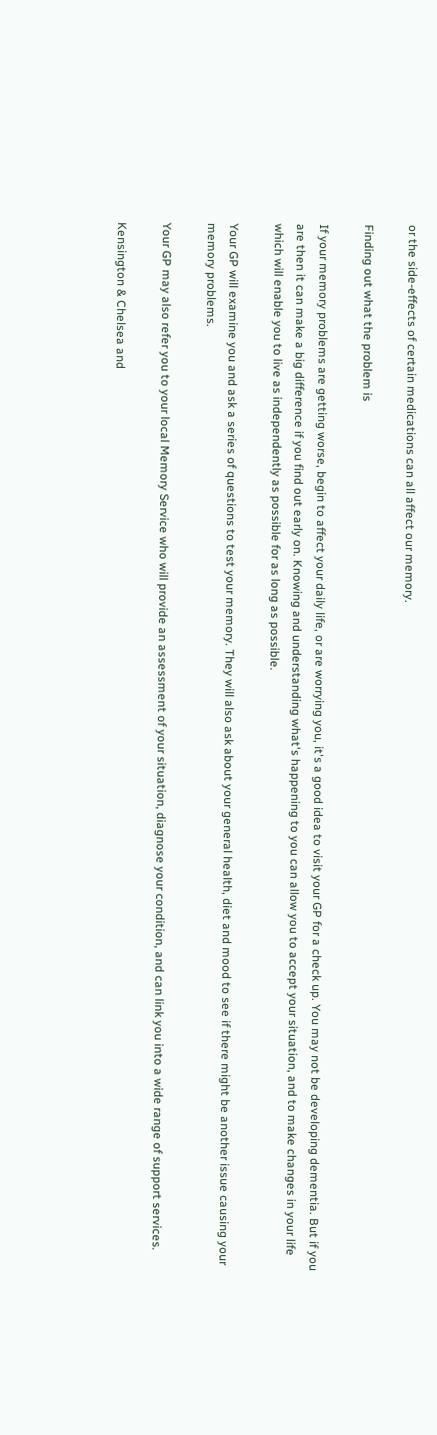or the side-effects of certain medications can all affect our memory.

Finding out what the problem is

If your memory problems are getting worse, begin to affect your daily life, or are worrying you, it's a good idea to visit your GP for a check up. You may not be developing dementia. But if you are then it can make a big difference if you find out early on. Knowing and understanding what's happening to you can allow you to accept your situation, and to make changes in your life which will enable you to live as independently as possible for as long as possible.

Your GP will examine you and ask a series of questions to test your memory. They will also ask about your general health, diet and mood to see if there might be another issue causing your memory problems.

Your GP may also refer you to your local Memory Service who will provide an assessment of your situation, diagnose your condition, and can link you into a wide range of support services.

Kensington & Chelsea and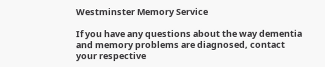Westminster Memory Service

If you have any questions about the way dementia and memory problems are diagnosed, contact your respective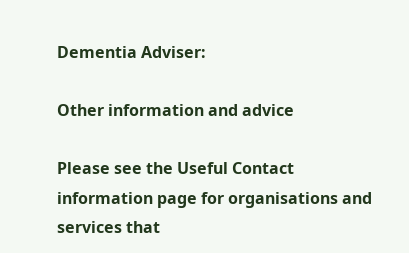Dementia Adviser:

Other information and advice

Please see the Useful Contact information page for organisations and services that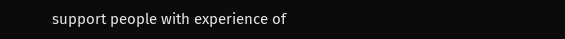support people with experience of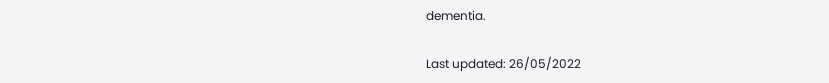dementia.

Last updated: 26/05/2022